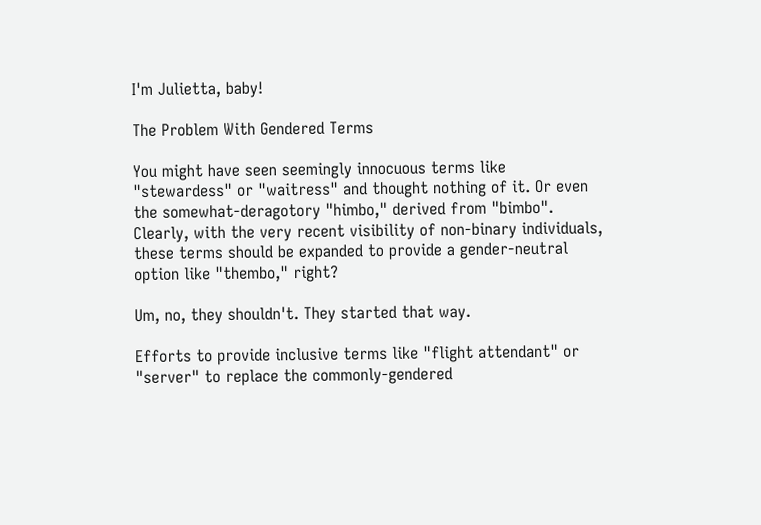I'm Julietta, baby!

The Problem With Gendered Terms

You might have seen seemingly innocuous terms like "stewardess" or "waitress" and thought nothing of it. Or even the somewhat-deragotory "himbo," derived from "bimbo". Clearly, with the very recent visibility of non-binary individuals, these terms should be expanded to provide a gender-neutral option like "thembo," right?

Um, no, they shouldn't. They started that way.

Efforts to provide inclusive terms like "flight attendant" or "server" to replace the commonly-gendered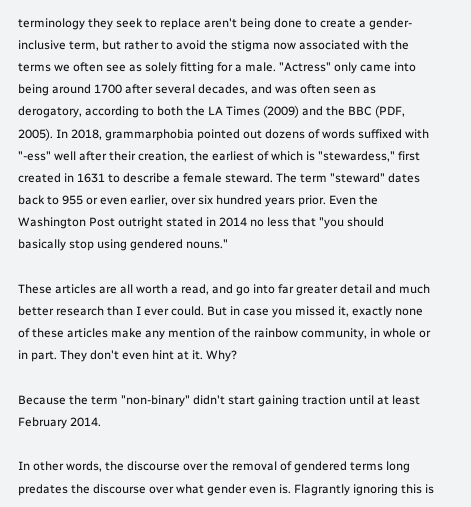terminology they seek to replace aren't being done to create a gender-inclusive term, but rather to avoid the stigma now associated with the terms we often see as solely fitting for a male. "Actress" only came into being around 1700 after several decades, and was often seen as derogatory, according to both the LA Times (2009) and the BBC (PDF, 2005). In 2018, grammarphobia pointed out dozens of words suffixed with "-ess" well after their creation, the earliest of which is "stewardess," first created in 1631 to describe a female steward. The term "steward" dates back to 955 or even earlier, over six hundred years prior. Even the Washington Post outright stated in 2014 no less that "you should basically stop using gendered nouns."

These articles are all worth a read, and go into far greater detail and much better research than I ever could. But in case you missed it, exactly none of these articles make any mention of the rainbow community, in whole or in part. They don't even hint at it. Why?

Because the term "non-binary" didn't start gaining traction until at least February 2014.

In other words, the discourse over the removal of gendered terms long predates the discourse over what gender even is. Flagrantly ignoring this is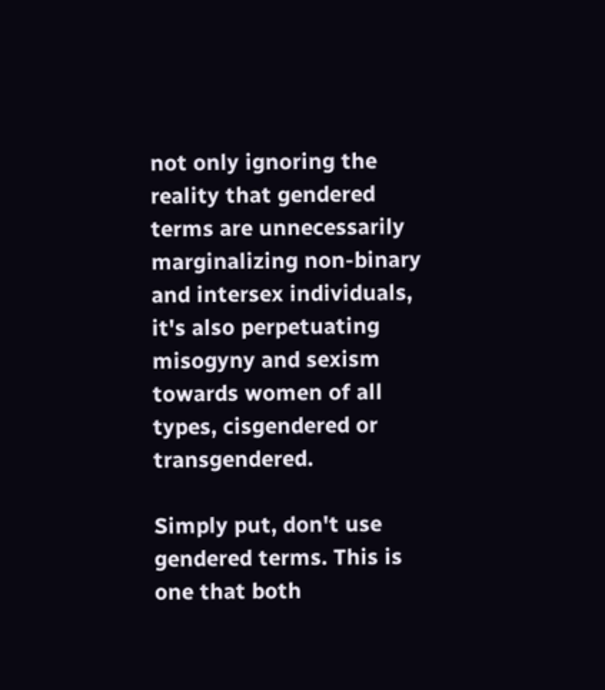not only ignoring the reality that gendered terms are unnecessarily marginalizing non-binary and intersex individuals, it's also perpetuating misogyny and sexism towards women of all types, cisgendered or transgendered.

Simply put, don't use gendered terms. This is one that both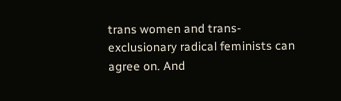trans women and trans-exclusionary radical feminists can agree on. And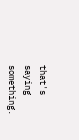that's saying something.